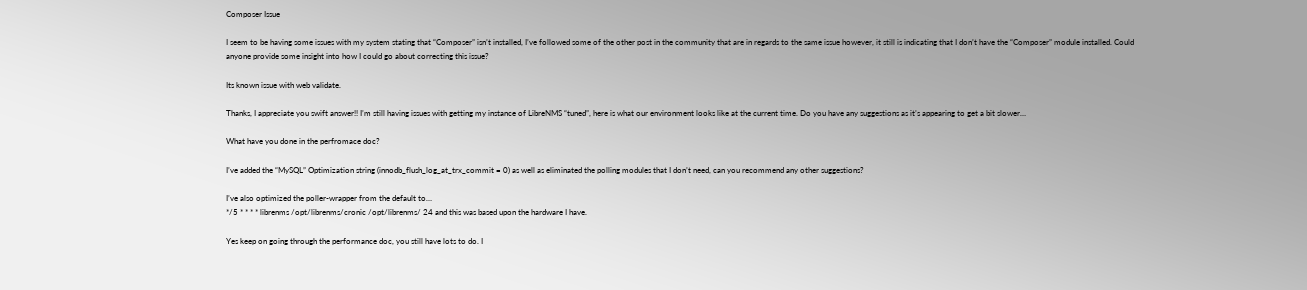Composer Issue

I seem to be having some issues with my system stating that “Composer” isn’t installed, I’ve followed some of the other post in the community that are in regards to the same issue however, it still is indicating that I don’t have the “Composer” module installed. Could anyone provide some insight into how I could go about correcting this issue?

Its known issue with web validate.

Thanks, I appreciate you swift answer!! I’m still having issues with getting my instance of LibreNMS “tuned”, here is what our environment looks like at the current time. Do you have any suggestions as it’s appearing to get a bit slower…

What have you done in the perfromace doc?

I’ve added the “MySQL” Optimization string (innodb_flush_log_at_trx_commit = 0) as well as eliminated the polling modules that I don’t need, can you recommend any other suggestions?

I’ve also optimized the poller-wrapper from the default to…
*/5 * * * * librenms /opt/librenms/cronic /opt/librenms/ 24 and this was based upon the hardware I have.

Yes keep on going through the performance doc, you still have lots to do. I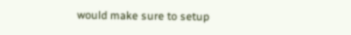would make sure to setup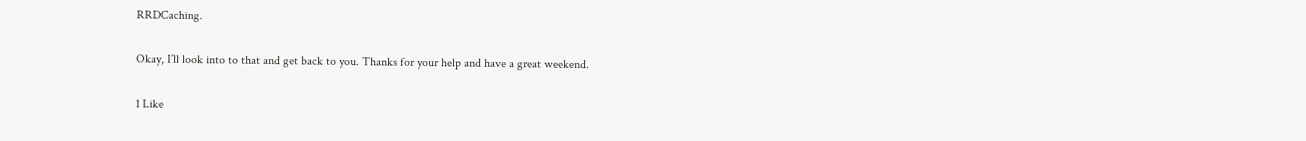RRDCaching.

Okay, I’ll look into to that and get back to you. Thanks for your help and have a great weekend.

1 Like